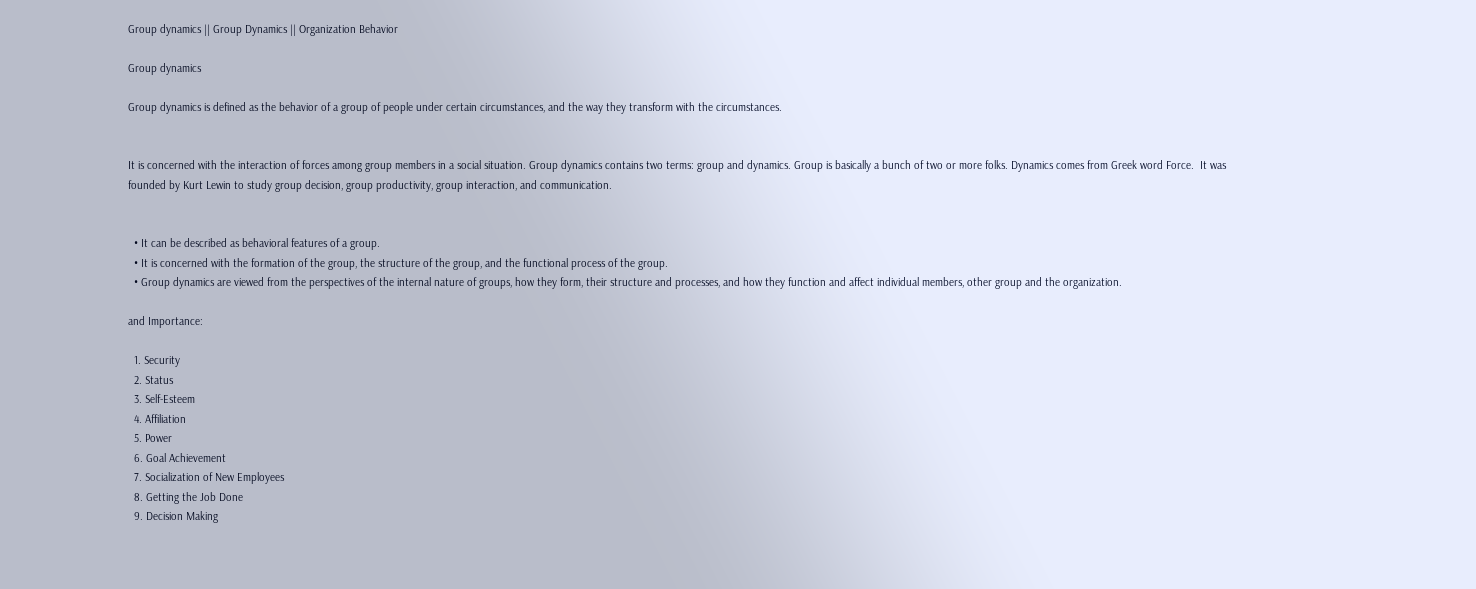Group dynamics || Group Dynamics || Organization Behavior

Group dynamics

Group dynamics is defined as the behavior of a group of people under certain circumstances, and the way they transform with the circumstances.


It is concerned with the interaction of forces among group members in a social situation. Group dynamics contains two terms: group and dynamics. Group is basically a bunch of two or more folks. Dynamics comes from Greek word Force.  It was founded by Kurt Lewin to study group decision, group productivity, group interaction, and communication.


  • It can be described as behavioral features of a group.
  • It is concerned with the formation of the group, the structure of the group, and the functional process of the group.
  • Group dynamics are viewed from the perspectives of the internal nature of groups, how they form, their structure and processes, and how they function and affect individual members, other group and the organization.

and Importance:

  1. Security
  2. Status
  3. Self-Esteem
  4. Affiliation
  5. Power
  6. Goal Achievement
  7. Socialization of New Employees
  8. Getting the Job Done
  9. Decision Making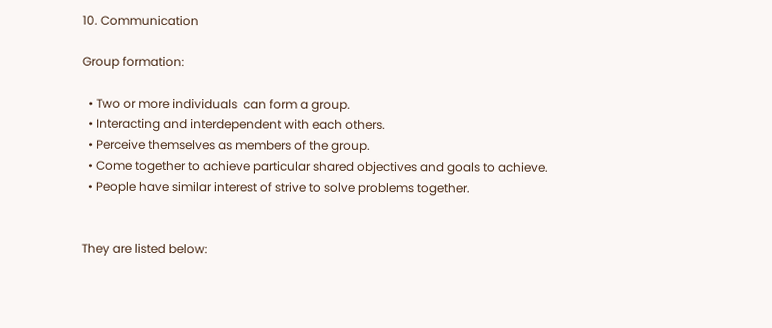10. Communication

Group formation:

  • Two or more individuals  can form a group.
  • Interacting and interdependent with each others.
  • Perceive themselves as members of the group.
  • Come together to achieve particular shared objectives and goals to achieve.
  • People have similar interest of strive to solve problems together.


They are listed below: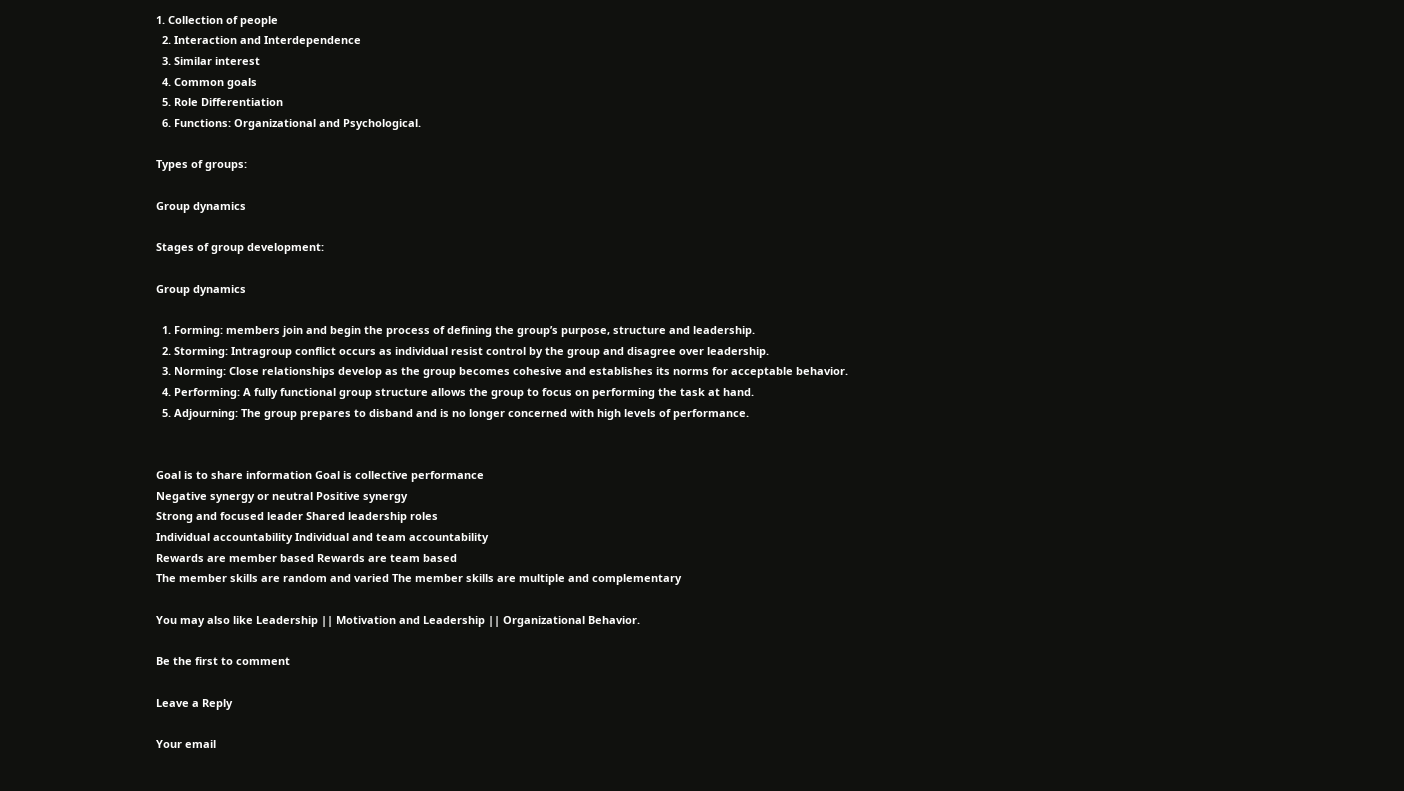1. Collection of people
  2. Interaction and Interdependence
  3. Similar interest
  4. Common goals
  5. Role Differentiation
  6. Functions: Organizational and Psychological.

Types of groups:

Group dynamics

Stages of group development:

Group dynamics

  1. Forming: members join and begin the process of defining the group’s purpose, structure and leadership.
  2. Storming: Intragroup conflict occurs as individual resist control by the group and disagree over leadership.
  3. Norming: Close relationships develop as the group becomes cohesive and establishes its norms for acceptable behavior.
  4. Performing: A fully functional group structure allows the group to focus on performing the task at hand.
  5. Adjourning: The group prepares to disband and is no longer concerned with high levels of performance.


Goal is to share information Goal is collective performance
Negative synergy or neutral Positive synergy
Strong and focused leader Shared leadership roles
Individual accountability Individual and team accountability
Rewards are member based Rewards are team based
The member skills are random and varied The member skills are multiple and complementary

You may also like Leadership || Motivation and Leadership || Organizational Behavior.

Be the first to comment

Leave a Reply

Your email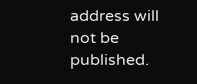address will not be published.